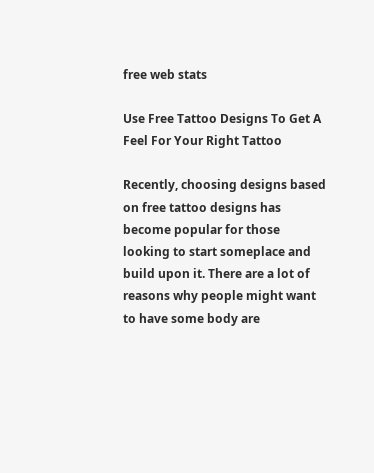free web stats

Use Free Tattoo Designs To Get A Feel For Your Right Tattoo

Recently, choosing designs based on free tattoo designs has become popular for those looking to start someplace and build upon it. There are a lot of reasons why people might want to have some body are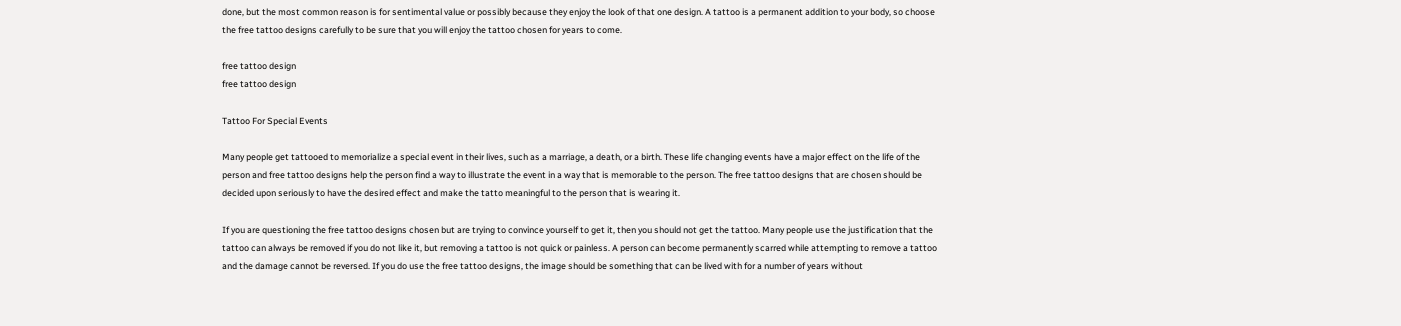done, but the most common reason is for sentimental value or possibly because they enjoy the look of that one design. A tattoo is a permanent addition to your body, so choose the free tattoo designs carefully to be sure that you will enjoy the tattoo chosen for years to come.

free tattoo design
free tattoo design

Tattoo For Special Events

Many people get tattooed to memorialize a special event in their lives, such as a marriage, a death, or a birth. These life changing events have a major effect on the life of the person and free tattoo designs help the person find a way to illustrate the event in a way that is memorable to the person. The free tattoo designs that are chosen should be decided upon seriously to have the desired effect and make the tatto meaningful to the person that is wearing it.

If you are questioning the free tattoo designs chosen but are trying to convince yourself to get it, then you should not get the tattoo. Many people use the justification that the tattoo can always be removed if you do not like it, but removing a tattoo is not quick or painless. A person can become permanently scarred while attempting to remove a tattoo and the damage cannot be reversed. If you do use the free tattoo designs, the image should be something that can be lived with for a number of years without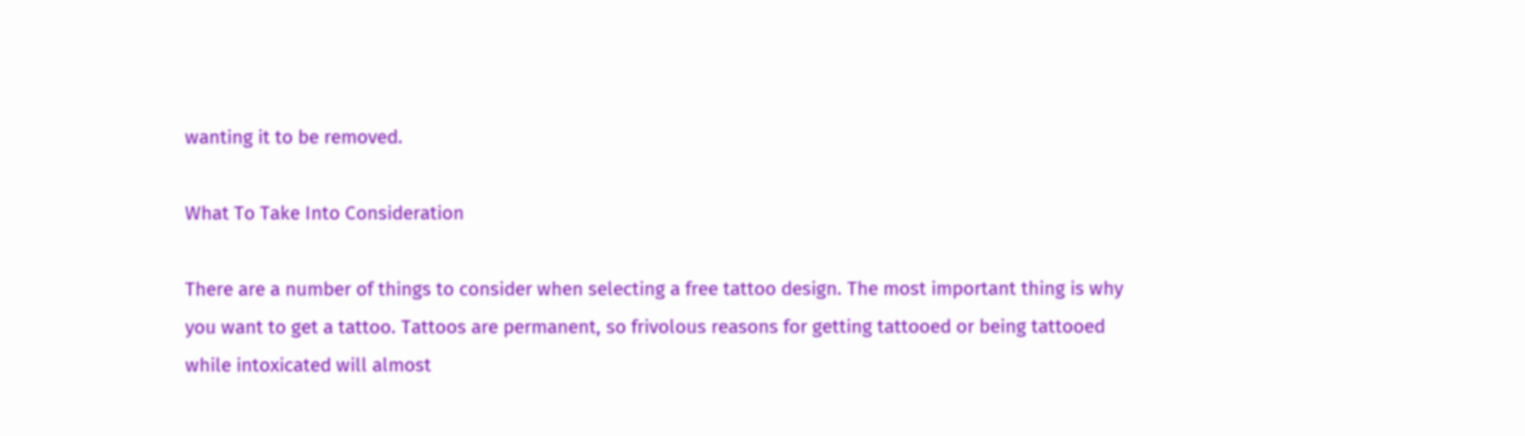wanting it to be removed.

What To Take Into Consideration

There are a number of things to consider when selecting a free tattoo design. The most important thing is why you want to get a tattoo. Tattoos are permanent, so frivolous reasons for getting tattooed or being tattooed while intoxicated will almost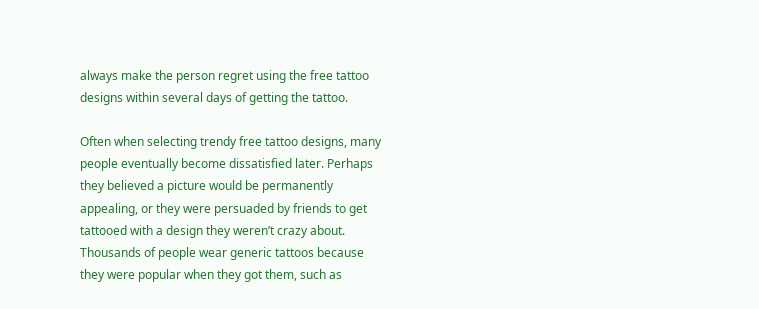always make the person regret using the free tattoo designs within several days of getting the tattoo.

Often when selecting trendy free tattoo designs, many people eventually become dissatisfied later. Perhaps they believed a picture would be permanently appealing, or they were persuaded by friends to get tattooed with a design they weren’t crazy about. Thousands of people wear generic tattoos because they were popular when they got them, such as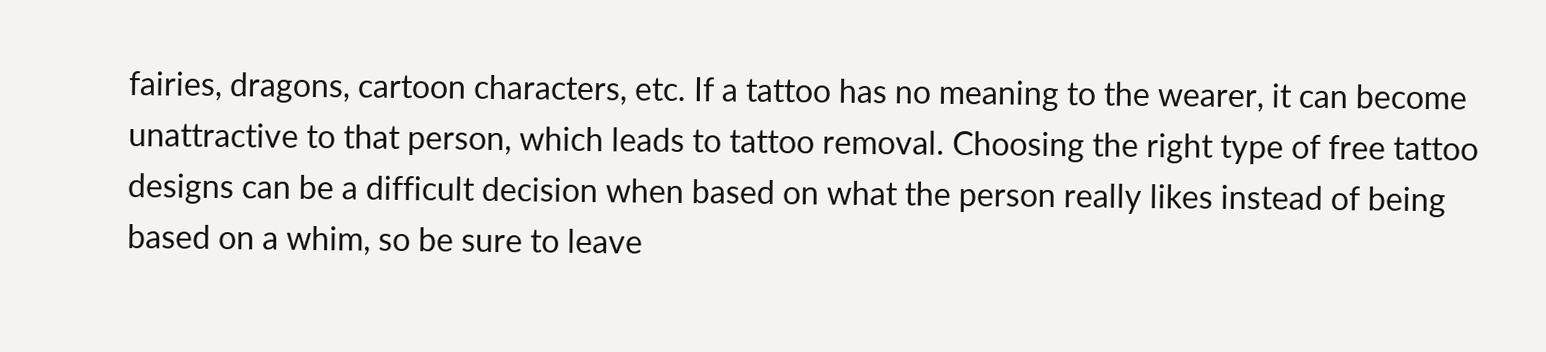fairies, dragons, cartoon characters, etc. If a tattoo has no meaning to the wearer, it can become unattractive to that person, which leads to tattoo removal. Choosing the right type of free tattoo designs can be a difficult decision when based on what the person really likes instead of being based on a whim, so be sure to leave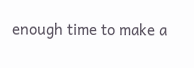enough time to make a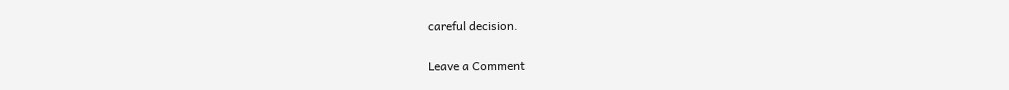careful decision.

Leave a Comment